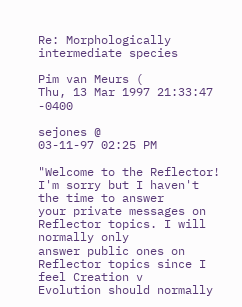Re: Morphologically intermediate species

Pim van Meurs (
Thu, 13 Mar 1997 21:33:47 -0400

sejones @
03-11-97 02:25 PM

"Welcome to the Reflector! I'm sorry but I haven't the time to answer
your private messages on Reflector topics. I will normally only
answer public ones on Reflector topics since I feel Creation v
Evolution should normally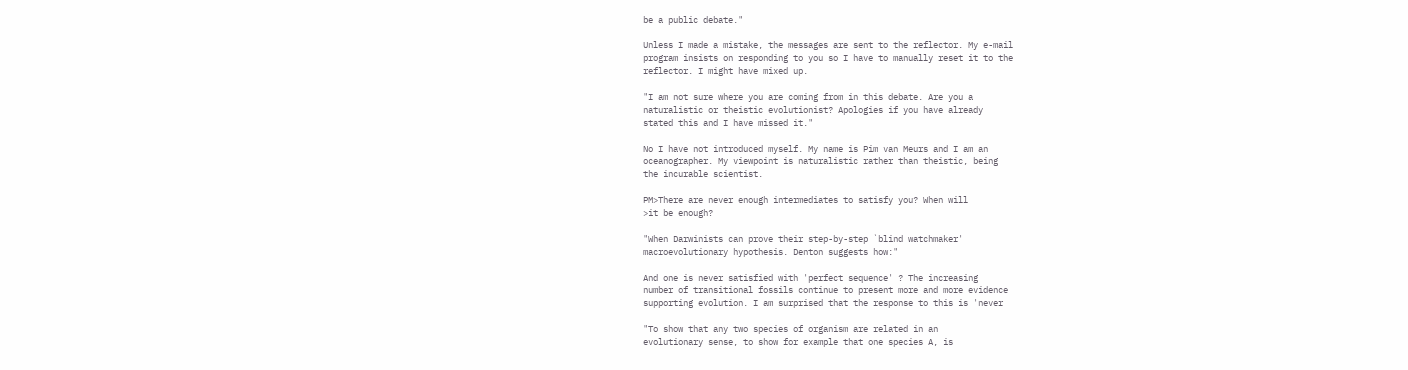be a public debate."

Unless I made a mistake, the messages are sent to the reflector. My e-mail
program insists on responding to you so I have to manually reset it to the
reflector. I might have mixed up.

"I am not sure where you are coming from in this debate. Are you a
naturalistic or theistic evolutionist? Apologies if you have already
stated this and I have missed it."

No I have not introduced myself. My name is Pim van Meurs and I am an
oceanographer. My viewpoint is naturalistic rather than theistic, being
the incurable scientist.

PM>There are never enough intermediates to satisfy you? When will
>it be enough?

"When Darwinists can prove their step-by-step `blind watchmaker'
macroevolutionary hypothesis. Denton suggests how:"

And one is never satisfied with 'perfect sequence' ? The increasing
number of transitional fossils continue to present more and more evidence
supporting evolution. I am surprised that the response to this is 'never

"To show that any two species of organism are related in an
evolutionary sense, to show for example that one species A, is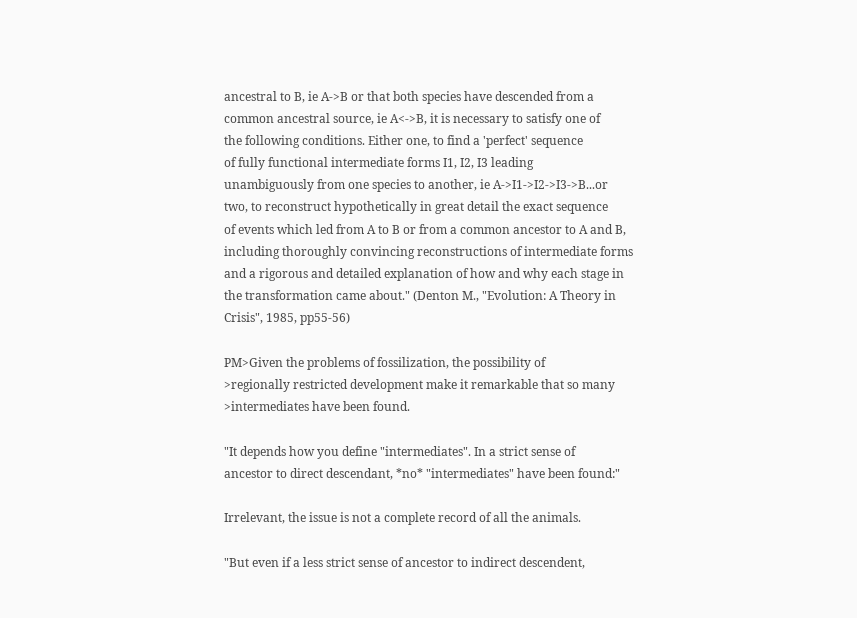ancestral to B, ie A->B or that both species have descended from a
common ancestral source, ie A<->B, it is necessary to satisfy one of
the following conditions. Either one, to find a 'perfect' sequence
of fully functional intermediate forms I1, I2, I3 leading
unambiguously from one species to another, ie A->I1->I2->I3->B...or
two, to reconstruct hypothetically in great detail the exact sequence
of events which led from A to B or from a common ancestor to A and B,
including thoroughly convincing reconstructions of intermediate forms
and a rigorous and detailed explanation of how and why each stage in
the transformation came about." (Denton M., "Evolution: A Theory in
Crisis", 1985, pp55-56)

PM>Given the problems of fossilization, the possibility of
>regionally restricted development make it remarkable that so many
>intermediates have been found.

"It depends how you define "intermediates". In a strict sense of
ancestor to direct descendant, *no* "intermediates" have been found:"

Irrelevant, the issue is not a complete record of all the animals.

"But even if a less strict sense of ancestor to indirect descendent,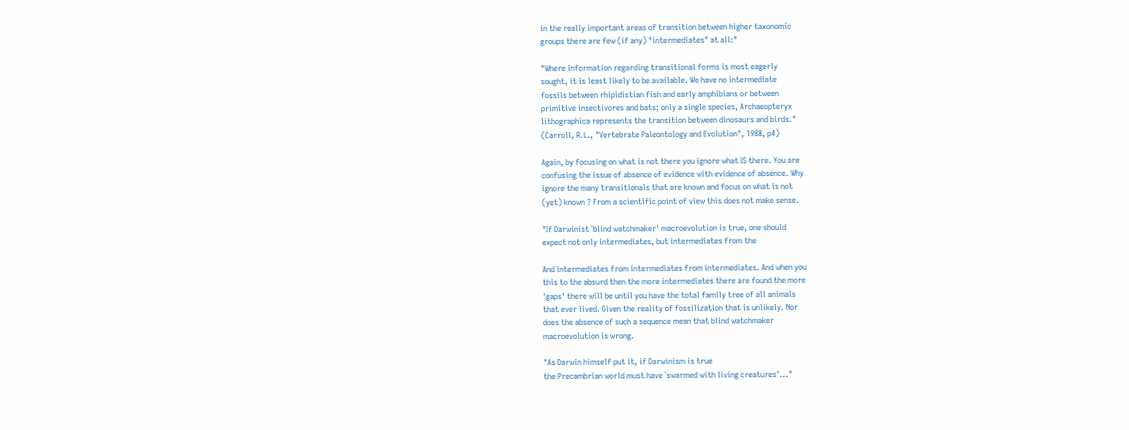in the really important areas of transition between higher taxonomic
groups there are few (if any) "intermediates" at all:"

"Where information regarding transitional forms is most eagerly
sought, it is least likely to be available. We have no intermediate
fossils between rhipidistian fish and early amphibians or between
primitive insectivores and bats; only a single species, Archaeopteryx
lithographica represents the transition between dinosaurs and birds."
(Carroll, R.L., "Vertebrate Paleontology and Evolution", 1988, p4)

Again, by focusing on what is not there you ignore what IS there. You are
confusing the issue of absence of evidence with evidence of absence. Why
ignore the many transitionals that are known and focus on what is not
(yet) known ? From a scientific point of view this does not make sense.

"If Darwinist `blind watchmaker' macroevolution is true, one should
expect not only intermediates, but intermediates from the

And intermediates from intermediates from intermediates. And when you
this to the absurd then the more intermediates there are found the more
'gaps' there will be until you have the total family tree of all animals
that ever lived. Given the reality of fossilization that is unlikely. Nor
does the absence of such a sequence mean that blind watchmaker
macroevolution is wrong.

"As Darwin himself put it, if Darwinism is true
the Precambrian world must have `swarmed with living creatures'..."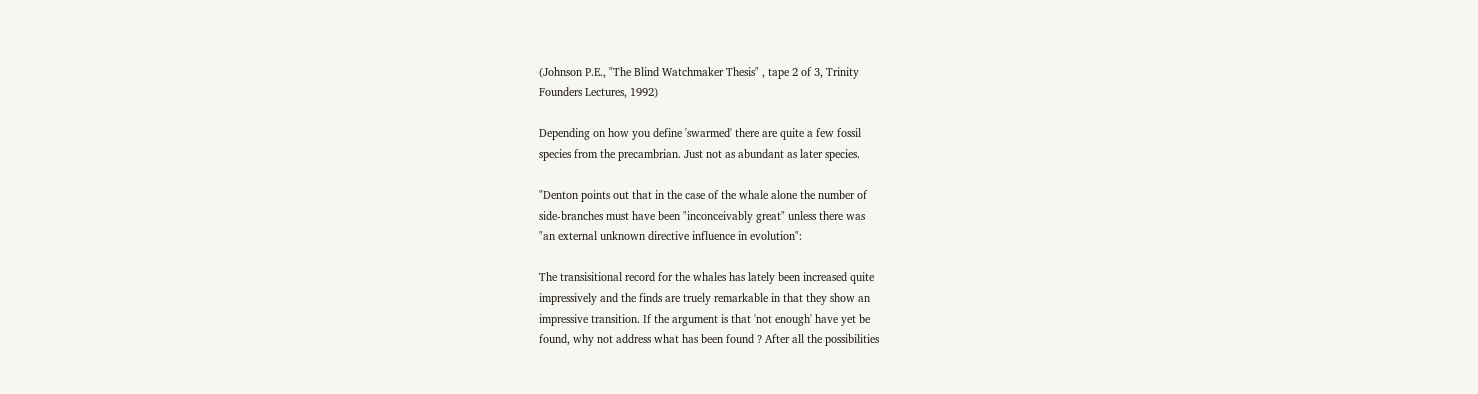(Johnson P.E., "The Blind Watchmaker Thesis" , tape 2 of 3, Trinity
Founders Lectures, 1992)

Depending on how you define 'swarmed' there are quite a few fossil
species from the precambrian. Just not as abundant as later species.

"Denton points out that in the case of the whale alone the number of
side-branches must have been "inconceivably great" unless there was
"an external unknown directive influence in evolution":

The transisitional record for the whales has lately been increased quite
impressively and the finds are truely remarkable in that they show an
impressive transition. If the argument is that 'not enough' have yet be
found, why not address what has been found ? After all the possibilities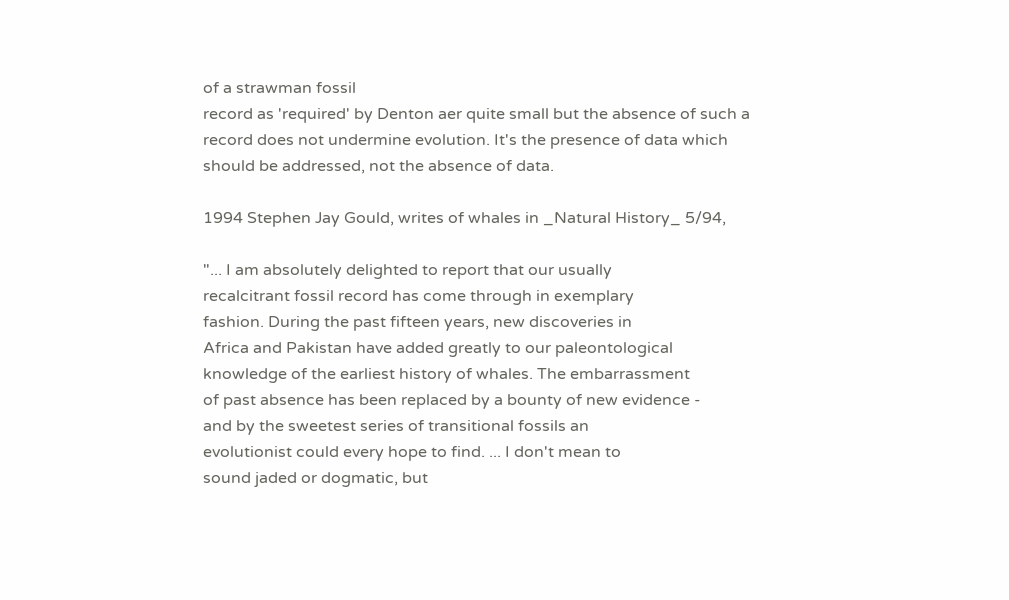of a strawman fossil
record as 'required' by Denton aer quite small but the absence of such a
record does not undermine evolution. It's the presence of data which
should be addressed, not the absence of data.

1994 Stephen Jay Gould, writes of whales in _Natural History_ 5/94,

"... I am absolutely delighted to report that our usually
recalcitrant fossil record has come through in exemplary
fashion. During the past fifteen years, new discoveries in
Africa and Pakistan have added greatly to our paleontological
knowledge of the earliest history of whales. The embarrassment
of past absence has been replaced by a bounty of new evidence -
and by the sweetest series of transitional fossils an
evolutionist could every hope to find. ... I don't mean to
sound jaded or dogmatic, but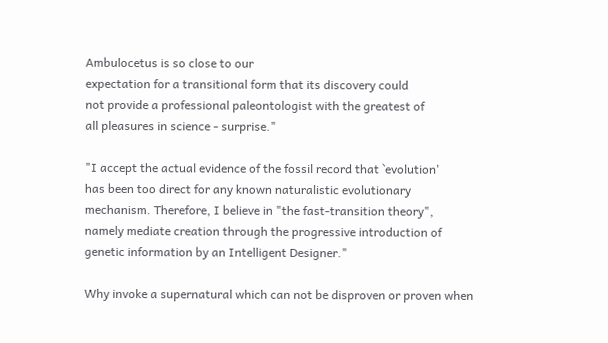Ambulocetus is so close to our
expectation for a transitional form that its discovery could
not provide a professional paleontologist with the greatest of
all pleasures in science - surprise."

"I accept the actual evidence of the fossil record that `evolution'
has been too direct for any known naturalistic evolutionary
mechanism. Therefore, I believe in "the fast-transition theory",
namely mediate creation through the progressive introduction of
genetic information by an Intelligent Designer."

Why invoke a supernatural which can not be disproven or proven when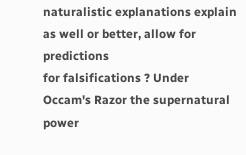naturalistic explanations explain as well or better, allow for predictions
for falsifications ? Under Occam's Razor the supernatural power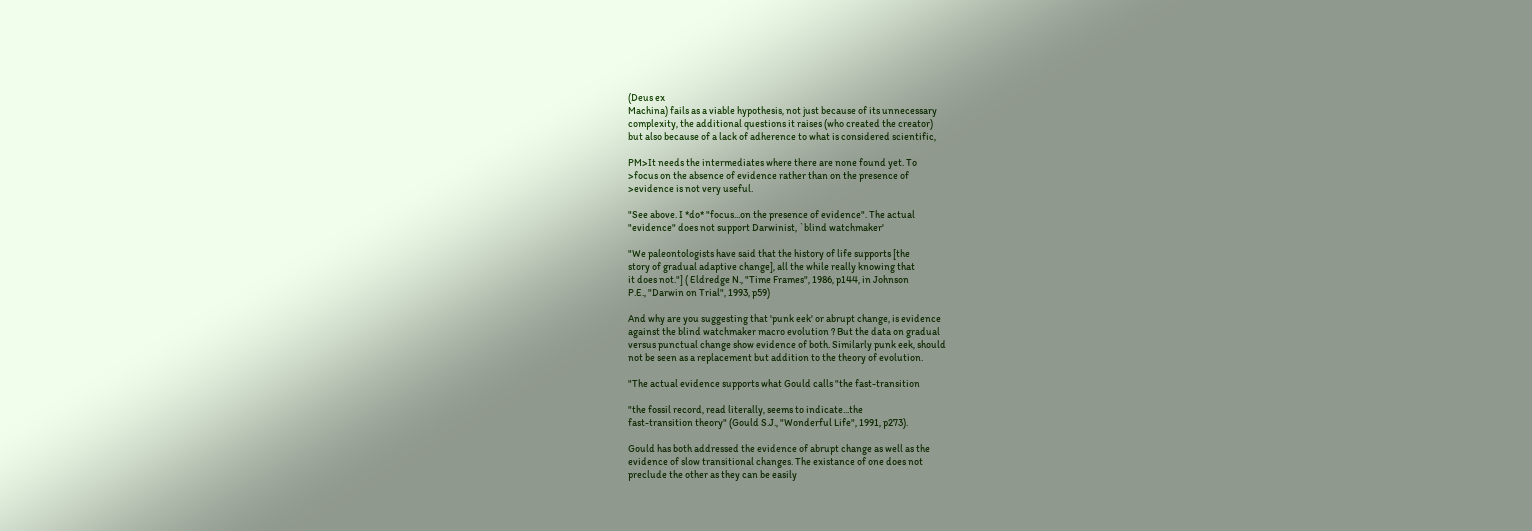(Deus ex
Machina) fails as a viable hypothesis, not just because of its unnecessary
complexity, the additional questions it raises (who created the creator)
but also because of a lack of adherence to what is considered scientific,

PM>It needs the intermediates where there are none found yet. To
>focus on the absence of evidence rather than on the presence of
>evidence is not very useful.

"See above. I *do* "focus...on the presence of evidence". The actual
"evidence" does not support Darwinist, `blind watchmaker'

"We paleontologists have said that the history of life supports [the
story of gradual adaptive change], all the while really knowing that
it does not."] ( Eldredge N., "Time Frames", 1986, p144, in Johnson
P.E., "Darwin on Trial", 1993, p59)

And why are you suggesting that 'punk eek' or abrupt change, is evidence
against the blind watchmaker macro evolution ? But the data on gradual
versus punctual change show evidence of both. Similarly punk eek, should
not be seen as a replacement but addition to the theory of evolution.

"The actual evidence supports what Gould calls "the fast-transition

"the fossil record, read literally, seems to indicate...the
fast-transition theory" (Gould S.J., "Wonderful Life", 1991, p273).

Gould has both addressed the evidence of abrupt change as well as the
evidence of slow transitional changes. The existance of one does not
preclude the other as they can be easily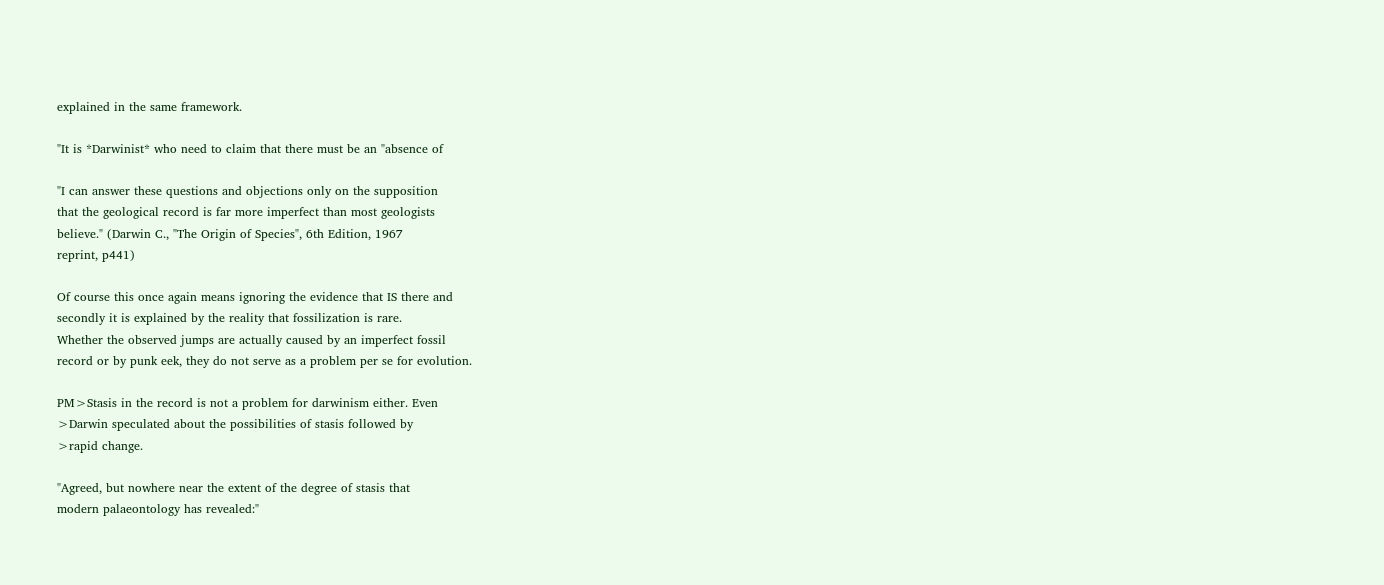explained in the same framework.

"It is *Darwinist* who need to claim that there must be an "absence of

"I can answer these questions and objections only on the supposition
that the geological record is far more imperfect than most geologists
believe." (Darwin C., "The Origin of Species", 6th Edition, 1967
reprint, p441)

Of course this once again means ignoring the evidence that IS there and
secondly it is explained by the reality that fossilization is rare.
Whether the observed jumps are actually caused by an imperfect fossil
record or by punk eek, they do not serve as a problem per se for evolution.

PM>Stasis in the record is not a problem for darwinism either. Even
>Darwin speculated about the possibilities of stasis followed by
>rapid change.

"Agreed, but nowhere near the extent of the degree of stasis that
modern palaeontology has revealed:"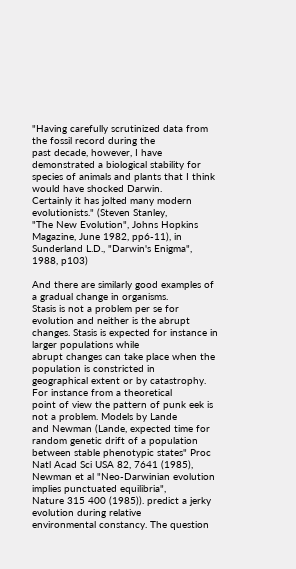"Having carefully scrutinized data from the fossil record during the
past decade, however, I have demonstrated a biological stability for
species of animals and plants that I think would have shocked Darwin.
Certainly it has jolted many modern evolutionists." (Steven Stanley,
"The New Evolution", Johns Hopkins Magazine, June 1982, pp6-11), in
Sunderland L.D., "Darwin's Enigma", 1988, p103)

And there are similarly good examples of a gradual change in organisms.
Stasis is not a problem per se for evolution and neither is the abrupt
changes. Stasis is expected for instance in larger populations while
abrupt changes can take place when the population is constricted in
geographical extent or by catastrophy. For instance from a theoretical
point of view the pattern of punk eek is not a problem. Models by Lande
and Newman (Lande, expected time for random genetic drift of a population
between stable phenotypic states" Proc Natl Acad Sci USA 82, 7641 (1985),
Newman et al "Neo-Darwinian evolution implies punctuated equilibria",
Nature 315 400 (1985)). predict a jerky evolution during relative
environmental constancy. The question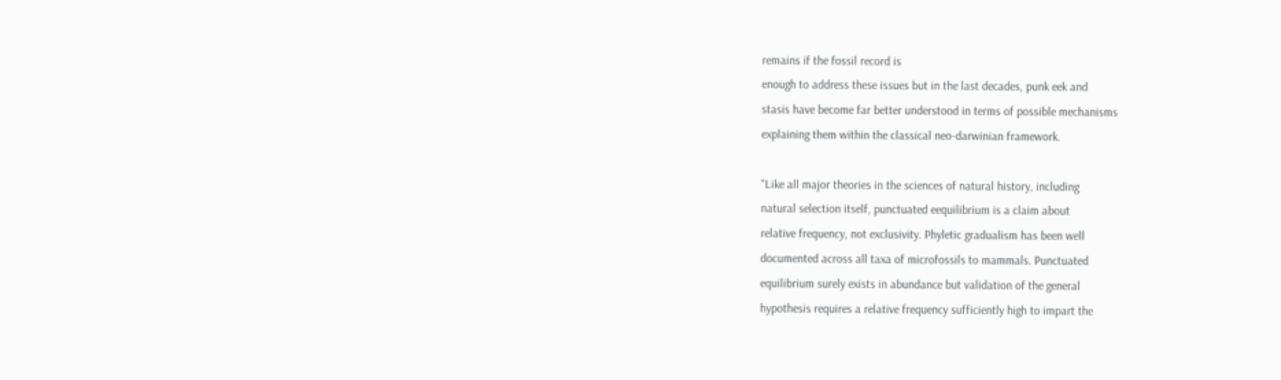remains if the fossil record is
enough to address these issues but in the last decades, punk eek and
stasis have become far better understood in terms of possible mechanisms
explaining them within the classical neo-darwinian framework.

"Like all major theories in the sciences of natural history, including
natural selection itself, punctuated eequilibrium is a claim about
relative frequency, not exclusivity. Phyletic gradualism has been well
documented across all taxa of microfossils to mammals. Punctuated
equilibrium surely exists in abundance but validation of the general
hypothesis requires a relative frequency sufficiently high to impart the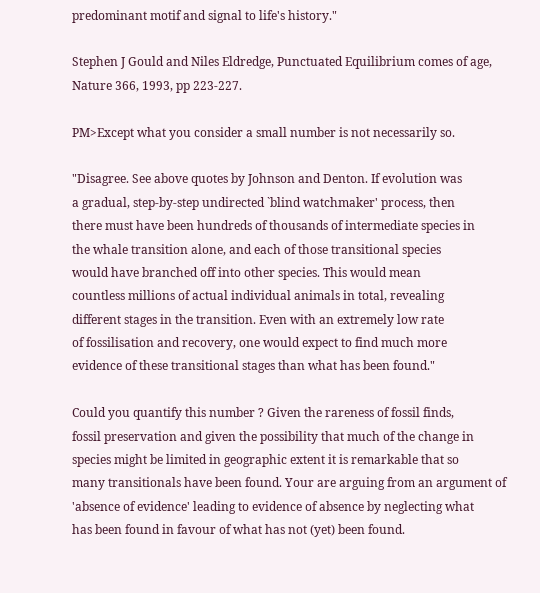predominant motif and signal to life's history."

Stephen J Gould and Niles Eldredge, Punctuated Equilibrium comes of age,
Nature 366, 1993, pp 223-227.

PM>Except what you consider a small number is not necessarily so.

"Disagree. See above quotes by Johnson and Denton. If evolution was
a gradual, step-by-step undirected `blind watchmaker' process, then
there must have been hundreds of thousands of intermediate species in
the whale transition alone, and each of those transitional species
would have branched off into other species. This would mean
countless millions of actual individual animals in total, revealing
different stages in the transition. Even with an extremely low rate
of fossilisation and recovery, one would expect to find much more
evidence of these transitional stages than what has been found."

Could you quantify this number ? Given the rareness of fossil finds,
fossil preservation and given the possibility that much of the change in
species might be limited in geographic extent it is remarkable that so
many transitionals have been found. Your are arguing from an argument of
'absence of evidence' leading to evidence of absence by neglecting what
has been found in favour of what has not (yet) been found.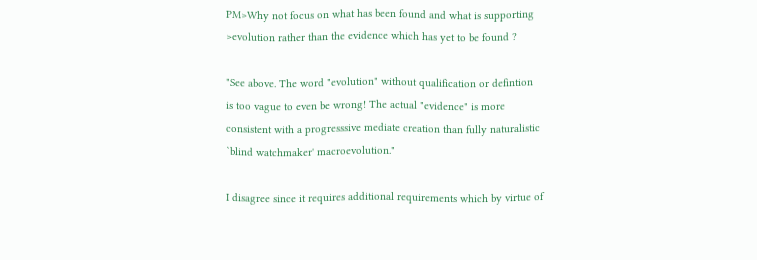PM>Why not focus on what has been found and what is supporting
>evolution rather than the evidence which has yet to be found ?

"See above. The word "evolution" without qualification or defintion
is too vague to even be wrong! The actual "evidence" is more
consistent with a progresssive mediate creation than fully naturalistic
`blind watchmaker' macroevolution."

I disagree since it requires additional requirements which by virtue of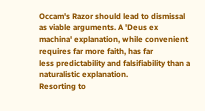Occam's Razor should lead to dismissal as viable arguments. A 'Deus ex
machina' explanation, while convenient requires far more faith, has far
less predictability and falsifiability than a naturalistic explanation.
Resorting to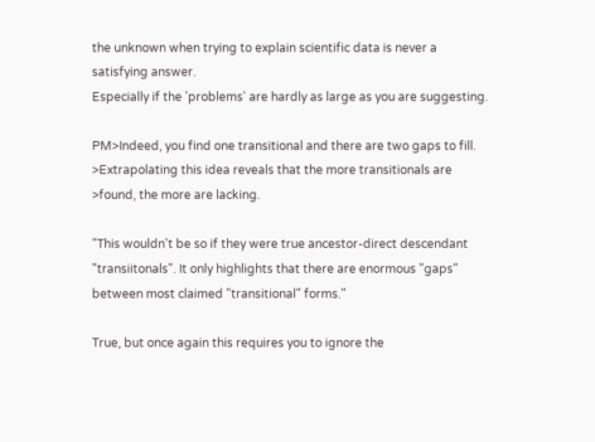the unknown when trying to explain scientific data is never a
satisfying answer.
Especially if the 'problems' are hardly as large as you are suggesting.

PM>Indeed, you find one transitional and there are two gaps to fill.
>Extrapolating this idea reveals that the more transitionals are
>found, the more are lacking.

"This wouldn't be so if they were true ancestor-direct descendant
"transiitonals". It only highlights that there are enormous "gaps"
between most claimed "transitional" forms."

True, but once again this requires you to ignore the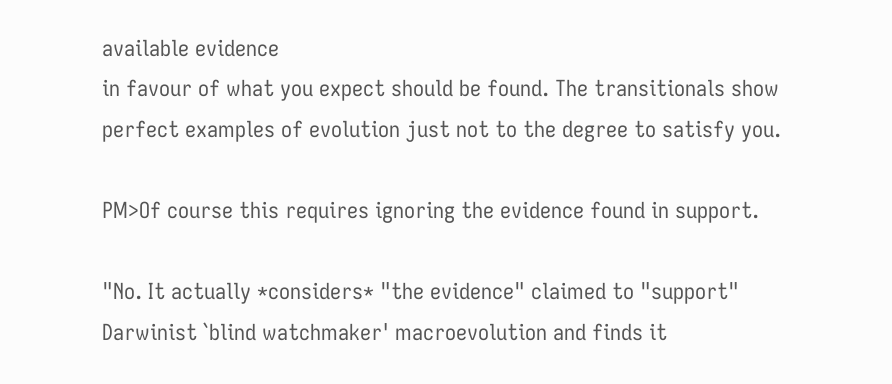available evidence
in favour of what you expect should be found. The transitionals show
perfect examples of evolution just not to the degree to satisfy you.

PM>Of course this requires ignoring the evidence found in support.

"No. It actually *considers* "the evidence" claimed to "support"
Darwinist `blind watchmaker' macroevolution and finds it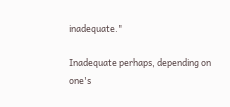inadequate."

Inadequate perhaps, depending on one's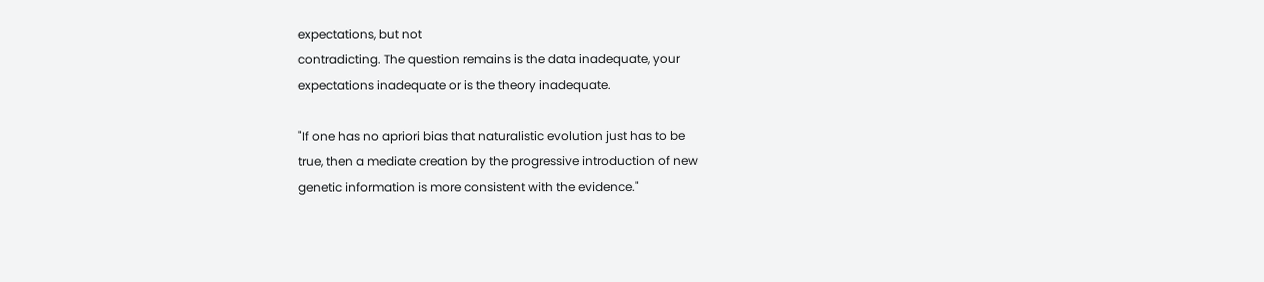expectations, but not
contradicting. The question remains is the data inadequate, your
expectations inadequate or is the theory inadequate.

"If one has no apriori bias that naturalistic evolution just has to be
true, then a mediate creation by the progressive introduction of new
genetic information is more consistent with the evidence."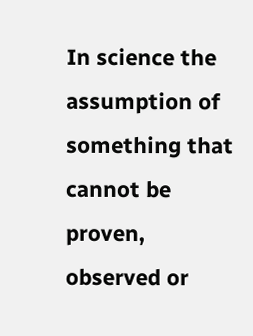In science the assumption of something that cannot be proven, observed or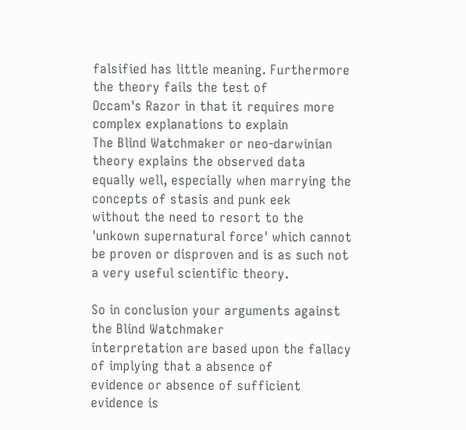falsified has little meaning. Furthermore the theory fails the test of
Occam's Razor in that it requires more complex explanations to explain
The Blind Watchmaker or neo-darwinian theory explains the observed data
equally well, especially when marrying the concepts of stasis and punk eek
without the need to resort to the 'unkown supernatural force' which cannot
be proven or disproven and is as such not a very useful scientific theory.

So in conclusion your arguments against the Blind Watchmaker
interpretation are based upon the fallacy of implying that a absence of
evidence or absence of sufficient evidence is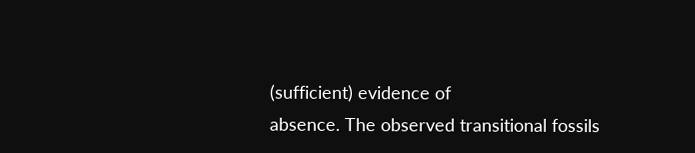(sufficient) evidence of
absence. The observed transitional fossils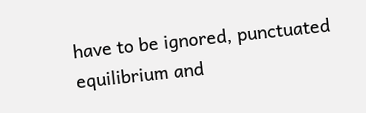have to be ignored, punctuated
equilibrium and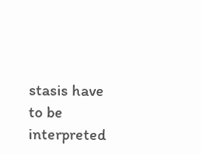stasis have to be interpreted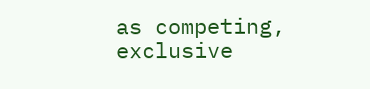as competing, exclusive